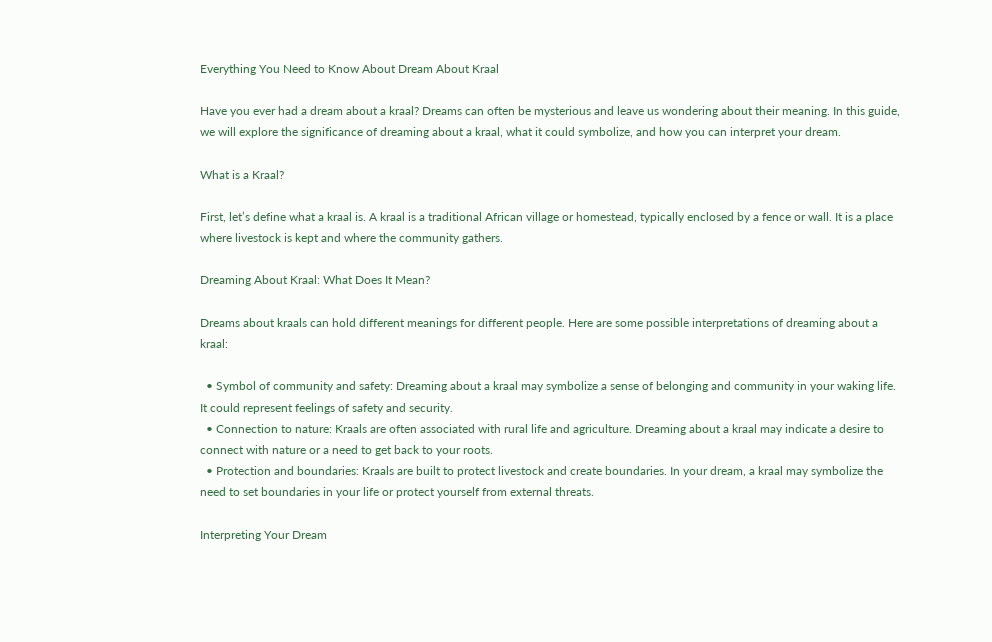Everything You Need to Know About Dream About Kraal

Have you ever had a dream about a kraal? Dreams can often be mysterious and leave us wondering about their meaning. In this guide, we will explore the significance of dreaming about a kraal, what it could symbolize, and how you can interpret your dream.

What is a Kraal?

First, let’s define what a kraal is. A kraal is a traditional African village or homestead, typically enclosed by a fence or wall. It is a place where livestock is kept and where the community gathers.

Dreaming About Kraal: What Does It Mean?

Dreams about kraals can hold different meanings for different people. Here are some possible interpretations of dreaming about a kraal:

  • Symbol of community and safety: Dreaming about a kraal may symbolize a sense of belonging and community in your waking life. It could represent feelings of safety and security.
  • Connection to nature: Kraals are often associated with rural life and agriculture. Dreaming about a kraal may indicate a desire to connect with nature or a need to get back to your roots.
  • Protection and boundaries: Kraals are built to protect livestock and create boundaries. In your dream, a kraal may symbolize the need to set boundaries in your life or protect yourself from external threats.

Interpreting Your Dream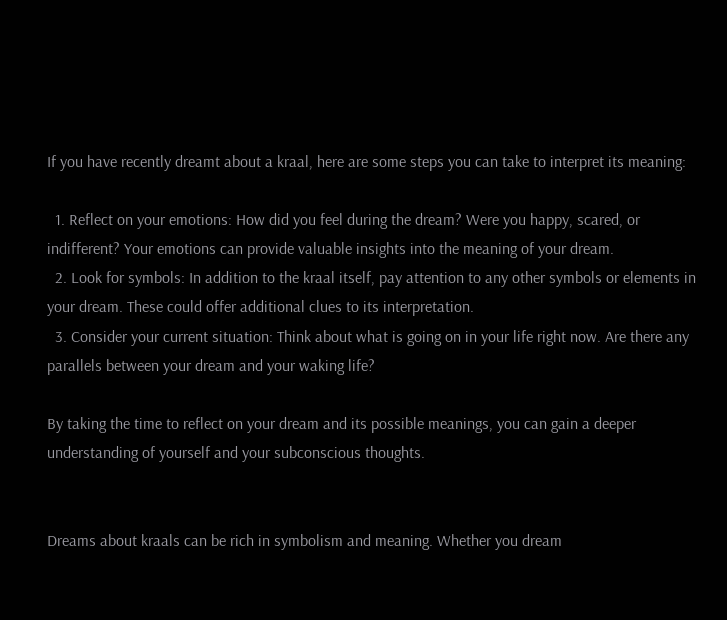If you have recently dreamt about a kraal, here are some steps you can take to interpret its meaning:

  1. Reflect on your emotions: How did you feel during the dream? Were you happy, scared, or indifferent? Your emotions can provide valuable insights into the meaning of your dream.
  2. Look for symbols: In addition to the kraal itself, pay attention to any other symbols or elements in your dream. These could offer additional clues to its interpretation.
  3. Consider your current situation: Think about what is going on in your life right now. Are there any parallels between your dream and your waking life?

By taking the time to reflect on your dream and its possible meanings, you can gain a deeper understanding of yourself and your subconscious thoughts.


Dreams about kraals can be rich in symbolism and meaning. Whether you dream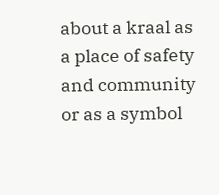about a kraal as a place of safety and community or as a symbol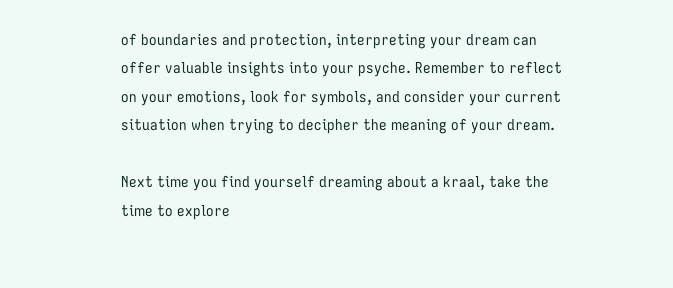of boundaries and protection, interpreting your dream can offer valuable insights into your psyche. Remember to reflect on your emotions, look for symbols, and consider your current situation when trying to decipher the meaning of your dream.

Next time you find yourself dreaming about a kraal, take the time to explore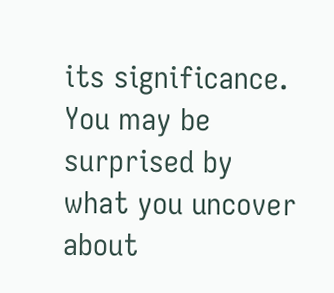its significance. You may be surprised by what you uncover about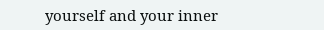yourself and your inner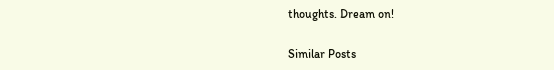thoughts. Dream on!

Similar Posts